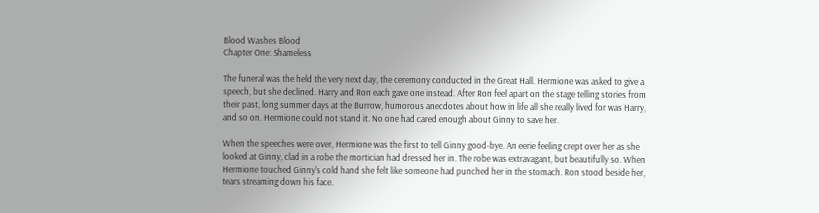Blood Washes Blood
Chapter One: Shameless

The funeral was the held the very next day, the ceremony conducted in the Great Hall. Hermione was asked to give a speech, but she declined. Harry and Ron each gave one instead. After Ron feel apart on the stage telling stories from their past, long summer days at the Burrow, humorous anecdotes about how in life all she really lived for was Harry, and so on. Hermione could not stand it. No one had cared enough about Ginny to save her.

When the speeches were over, Hermione was the first to tell Ginny good-bye. An eerie feeling crept over her as she looked at Ginny, clad in a robe the mortician had dressed her in. The robe was extravagant, but beautifully so. When Hermione touched Ginny's cold hand she felt like someone had punched her in the stomach. Ron stood beside her, tears streaming down his face.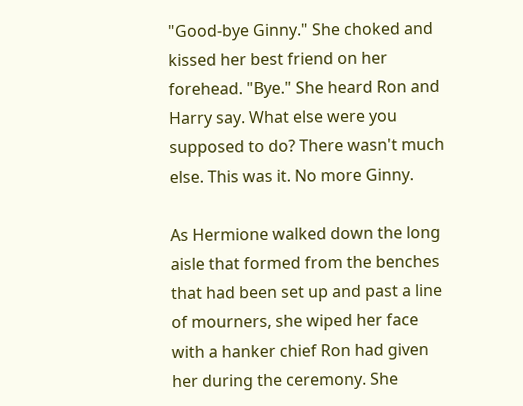"Good-bye Ginny." She choked and kissed her best friend on her forehead. "Bye." She heard Ron and Harry say. What else were you supposed to do? There wasn't much else. This was it. No more Ginny.

As Hermione walked down the long aisle that formed from the benches that had been set up and past a line of mourners, she wiped her face with a hanker chief Ron had given her during the ceremony. She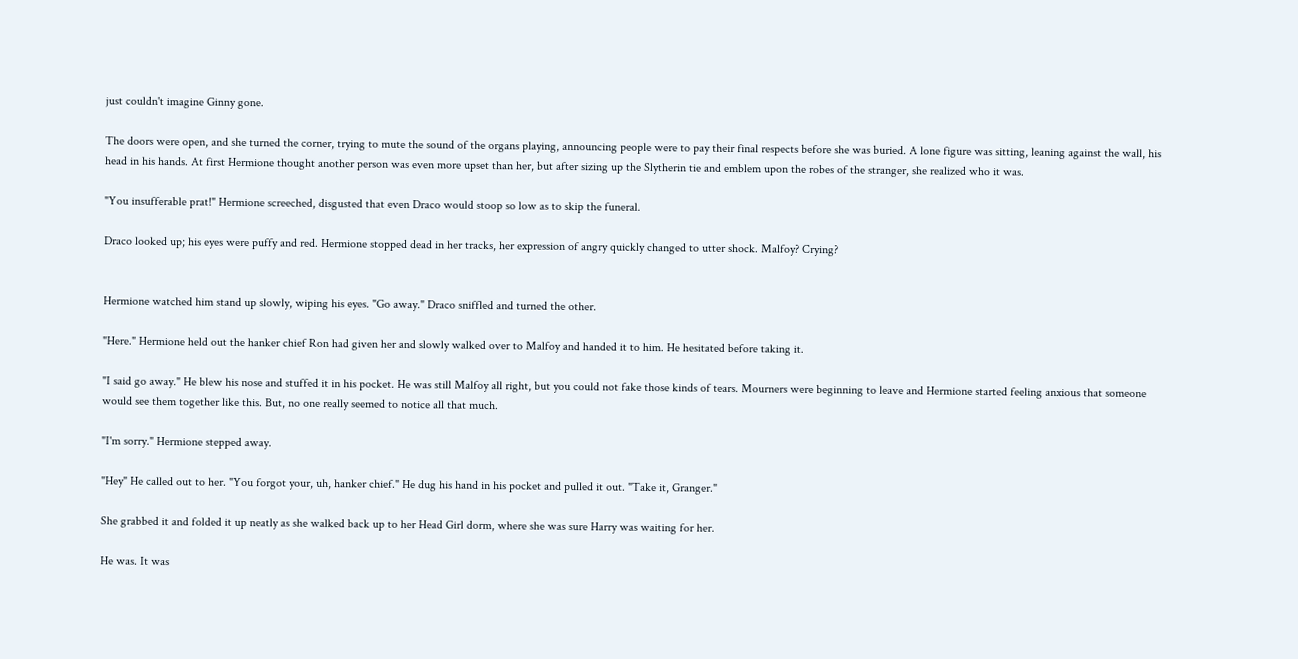just couldn't imagine Ginny gone.

The doors were open, and she turned the corner, trying to mute the sound of the organs playing, announcing people were to pay their final respects before she was buried. A lone figure was sitting, leaning against the wall, his head in his hands. At first Hermione thought another person was even more upset than her, but after sizing up the Slytherin tie and emblem upon the robes of the stranger, she realized who it was.

"You insufferable prat!" Hermione screeched, disgusted that even Draco would stoop so low as to skip the funeral.

Draco looked up; his eyes were puffy and red. Hermione stopped dead in her tracks, her expression of angry quickly changed to utter shock. Malfoy? Crying?


Hermione watched him stand up slowly, wiping his eyes. "Go away." Draco sniffled and turned the other.

"Here." Hermione held out the hanker chief Ron had given her and slowly walked over to Malfoy and handed it to him. He hesitated before taking it.

"I said go away." He blew his nose and stuffed it in his pocket. He was still Malfoy all right, but you could not fake those kinds of tears. Mourners were beginning to leave and Hermione started feeling anxious that someone would see them together like this. But, no one really seemed to notice all that much.

"I'm sorry." Hermione stepped away.

"Hey" He called out to her. "You forgot your, uh, hanker chief." He dug his hand in his pocket and pulled it out. "Take it, Granger."

She grabbed it and folded it up neatly as she walked back up to her Head Girl dorm, where she was sure Harry was waiting for her.

He was. It was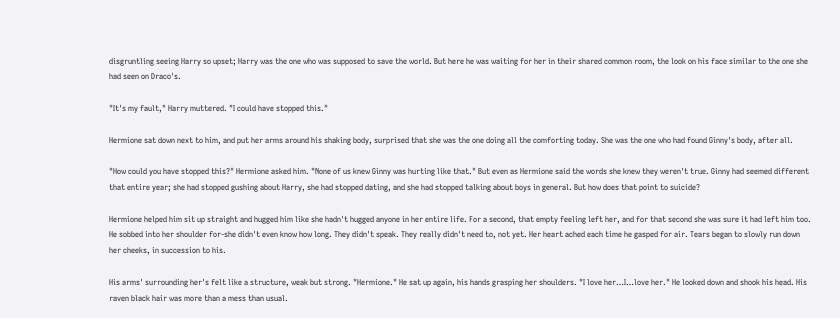disgruntling seeing Harry so upset; Harry was the one who was supposed to save the world. But here he was waiting for her in their shared common room, the look on his face similar to the one she had seen on Draco's.

"It's my fault," Harry muttered. "I could have stopped this."

Hermione sat down next to him, and put her arms around his shaking body, surprised that she was the one doing all the comforting today. She was the one who had found Ginny's body, after all.

"How could you have stopped this?" Hermione asked him. "None of us knew Ginny was hurting like that." But even as Hermione said the words she knew they weren't true. Ginny had seemed different that entire year; she had stopped gushing about Harry, she had stopped dating, and she had stopped talking about boys in general. But how does that point to suicide?

Hermione helped him sit up straight and hugged him like she hadn't hugged anyone in her entire life. For a second, that empty feeling left her, and for that second she was sure it had left him too. He sobbed into her shoulder for-she didn't even know how long. They didn't speak. They really didn't need to, not yet. Her heart ached each time he gasped for air. Tears began to slowly run down her cheeks, in succession to his.

His arms' surrounding her's felt like a structure, weak but strong. "Hermione." He sat up again, his hands grasping her shoulders. "I love her…I…love her." He looked down and shook his head. His raven black hair was more than a mess than usual.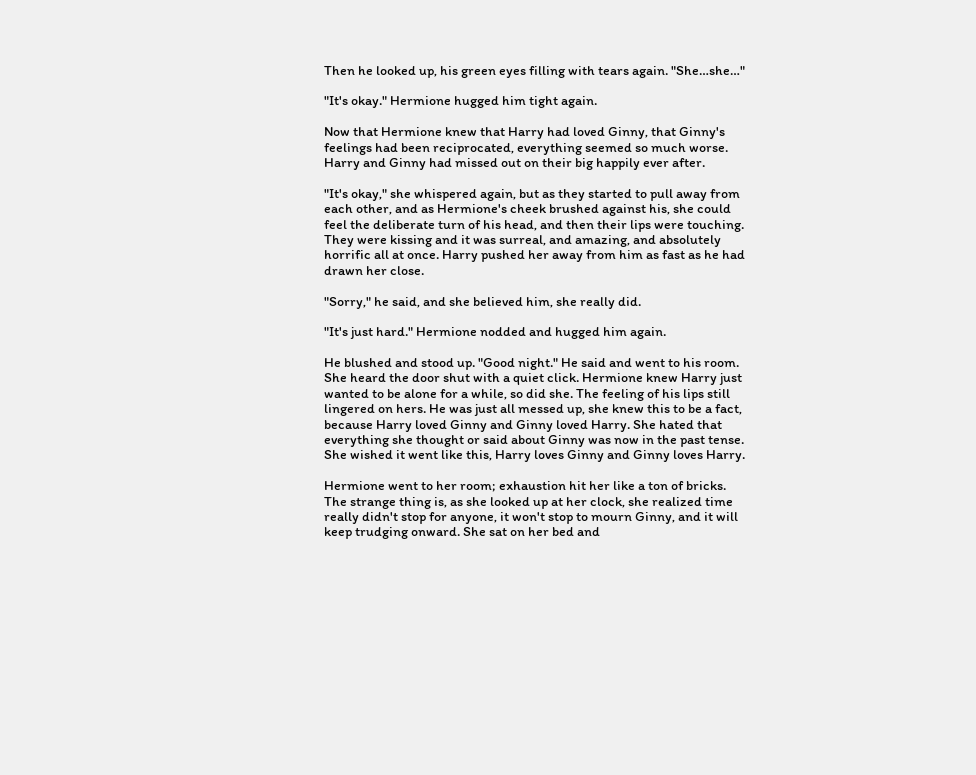Then he looked up, his green eyes filling with tears again. "She…she…"

"It's okay." Hermione hugged him tight again.

Now that Hermione knew that Harry had loved Ginny, that Ginny's feelings had been reciprocated, everything seemed so much worse. Harry and Ginny had missed out on their big happily ever after.

"It's okay," she whispered again, but as they started to pull away from each other, and as Hermione's cheek brushed against his, she could feel the deliberate turn of his head, and then their lips were touching. They were kissing and it was surreal, and amazing, and absolutely horrific all at once. Harry pushed her away from him as fast as he had drawn her close.

"Sorry," he said, and she believed him, she really did.

"It's just hard." Hermione nodded and hugged him again.

He blushed and stood up. "Good night." He said and went to his room. She heard the door shut with a quiet click. Hermione knew Harry just wanted to be alone for a while, so did she. The feeling of his lips still lingered on hers. He was just all messed up, she knew this to be a fact, because Harry loved Ginny and Ginny loved Harry. She hated that everything she thought or said about Ginny was now in the past tense. She wished it went like this, Harry loves Ginny and Ginny loves Harry.

Hermione went to her room; exhaustion hit her like a ton of bricks. The strange thing is, as she looked up at her clock, she realized time really didn't stop for anyone, it won't stop to mourn Ginny, and it will keep trudging onward. She sat on her bed and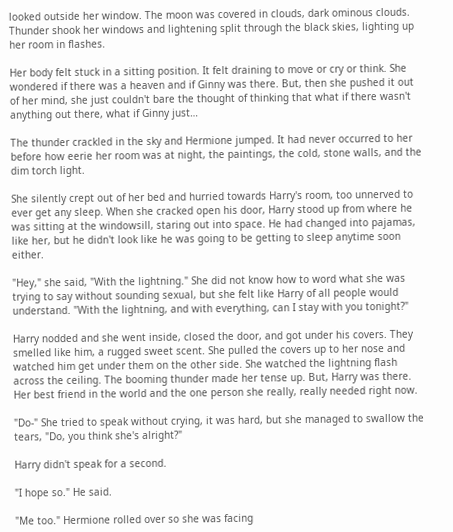looked outside her window. The moon was covered in clouds, dark ominous clouds. Thunder shook her windows and lightening split through the black skies, lighting up her room in flashes.

Her body felt stuck in a sitting position. It felt draining to move or cry or think. She wondered if there was a heaven and if Ginny was there. But, then she pushed it out of her mind, she just couldn't bare the thought of thinking that what if there wasn't anything out there, what if Ginny just…

The thunder crackled in the sky and Hermione jumped. It had never occurred to her before how eerie her room was at night, the paintings, the cold, stone walls, and the dim torch light.

She silently crept out of her bed and hurried towards Harry's room, too unnerved to ever get any sleep. When she cracked open his door, Harry stood up from where he was sitting at the windowsill, staring out into space. He had changed into pajamas, like her, but he didn't look like he was going to be getting to sleep anytime soon either.

"Hey," she said, "With the lightning." She did not know how to word what she was trying to say without sounding sexual, but she felt like Harry of all people would understand. "With the lightning, and with everything, can I stay with you tonight?"

Harry nodded and she went inside, closed the door, and got under his covers. They smelled like him, a rugged sweet scent. She pulled the covers up to her nose and watched him get under them on the other side. She watched the lightning flash across the ceiling. The booming thunder made her tense up. But, Harry was there. Her best friend in the world and the one person she really, really needed right now.

"Do-" She tried to speak without crying, it was hard, but she managed to swallow the tears, "Do, you think she's alright?"

Harry didn't speak for a second.

"I hope so." He said.

"Me too." Hermione rolled over so she was facing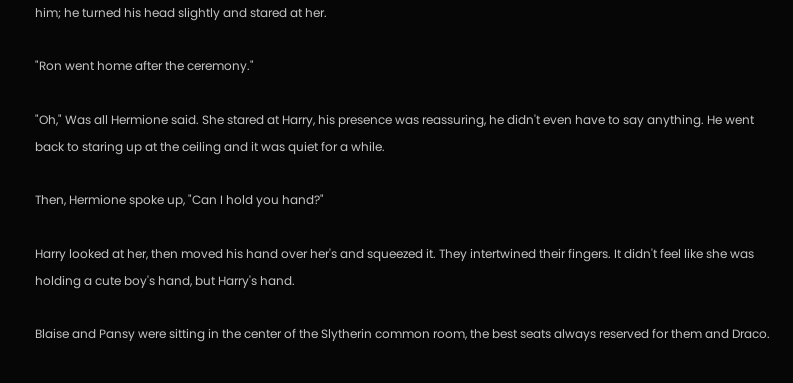him; he turned his head slightly and stared at her.

"Ron went home after the ceremony."

"Oh," Was all Hermione said. She stared at Harry, his presence was reassuring, he didn't even have to say anything. He went back to staring up at the ceiling and it was quiet for a while.

Then, Hermione spoke up, "Can I hold you hand?"

Harry looked at her, then moved his hand over her's and squeezed it. They intertwined their fingers. It didn't feel like she was holding a cute boy's hand, but Harry's hand.

Blaise and Pansy were sitting in the center of the Slytherin common room, the best seats always reserved for them and Draco.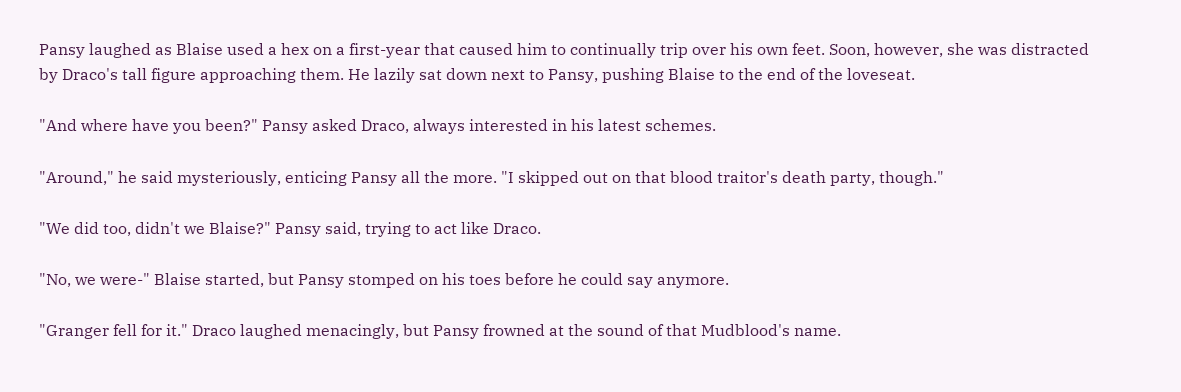Pansy laughed as Blaise used a hex on a first-year that caused him to continually trip over his own feet. Soon, however, she was distracted by Draco's tall figure approaching them. He lazily sat down next to Pansy, pushing Blaise to the end of the loveseat.

"And where have you been?" Pansy asked Draco, always interested in his latest schemes.

"Around," he said mysteriously, enticing Pansy all the more. "I skipped out on that blood traitor's death party, though."

"We did too, didn't we Blaise?" Pansy said, trying to act like Draco.

"No, we were-" Blaise started, but Pansy stomped on his toes before he could say anymore.

"Granger fell for it." Draco laughed menacingly, but Pansy frowned at the sound of that Mudblood's name.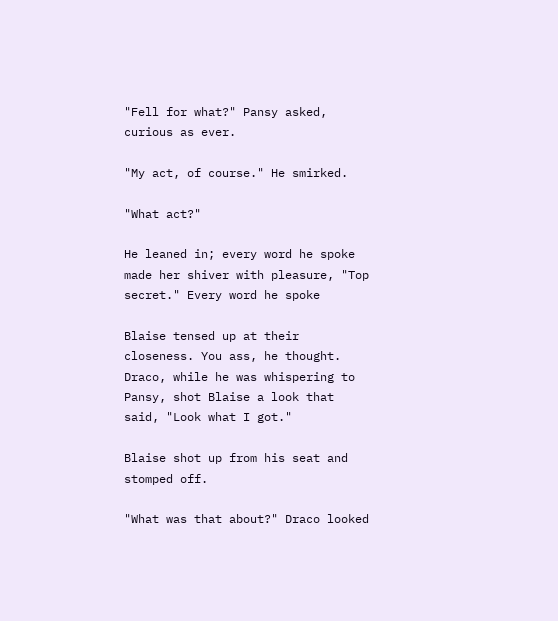"Fell for what?" Pansy asked, curious as ever.

"My act, of course." He smirked.

"What act?"

He leaned in; every word he spoke made her shiver with pleasure, "Top secret." Every word he spoke

Blaise tensed up at their closeness. You ass, he thought. Draco, while he was whispering to Pansy, shot Blaise a look that said, "Look what I got."

Blaise shot up from his seat and stomped off.

"What was that about?" Draco looked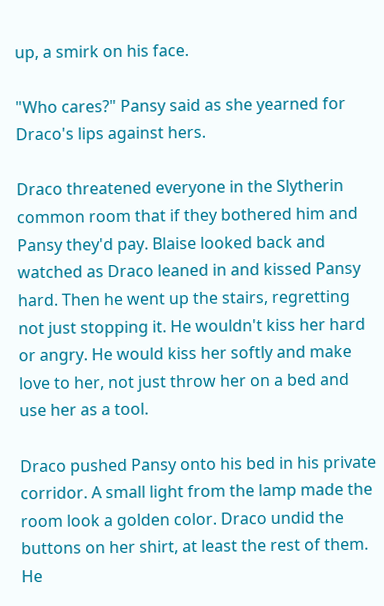up, a smirk on his face.

"Who cares?" Pansy said as she yearned for Draco's lips against hers.

Draco threatened everyone in the Slytherin common room that if they bothered him and Pansy they'd pay. Blaise looked back and watched as Draco leaned in and kissed Pansy hard. Then he went up the stairs, regretting not just stopping it. He wouldn't kiss her hard or angry. He would kiss her softly and make love to her, not just throw her on a bed and use her as a tool.

Draco pushed Pansy onto his bed in his private corridor. A small light from the lamp made the room look a golden color. Draco undid the buttons on her shirt, at least the rest of them. He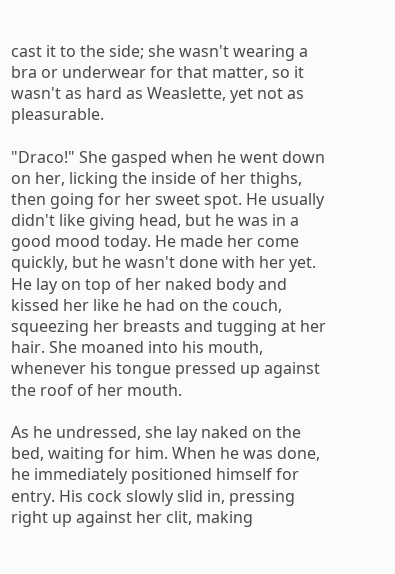cast it to the side; she wasn't wearing a bra or underwear for that matter, so it wasn't as hard as Weaslette, yet not as pleasurable.

"Draco!" She gasped when he went down on her, licking the inside of her thighs, then going for her sweet spot. He usually didn't like giving head, but he was in a good mood today. He made her come quickly, but he wasn't done with her yet. He lay on top of her naked body and kissed her like he had on the couch, squeezing her breasts and tugging at her hair. She moaned into his mouth, whenever his tongue pressed up against the roof of her mouth.

As he undressed, she lay naked on the bed, waiting for him. When he was done, he immediately positioned himself for entry. His cock slowly slid in, pressing right up against her clit, making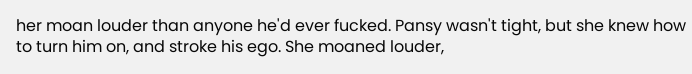her moan louder than anyone he'd ever fucked. Pansy wasn't tight, but she knew how to turn him on, and stroke his ego. She moaned louder,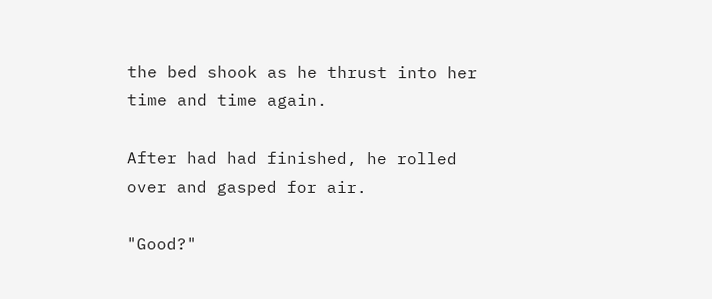the bed shook as he thrust into her time and time again.

After had had finished, he rolled over and gasped for air.

"Good?"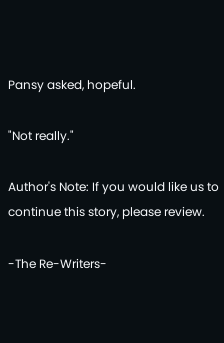Pansy asked, hopeful.

"Not really."

Author's Note: If you would like us to continue this story, please review.

-The Re-Writers-